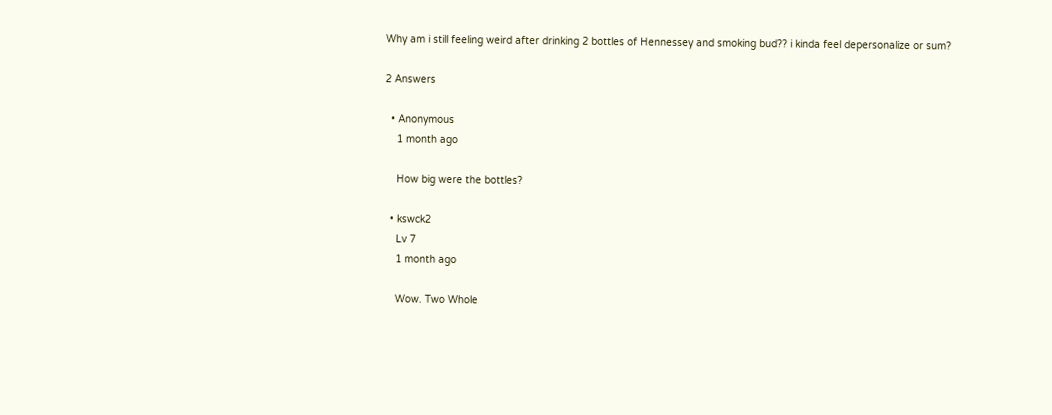Why am i still feeling weird after drinking 2 bottles of Hennessey and smoking bud?? i kinda feel depersonalize or sum?

2 Answers

  • Anonymous
    1 month ago

    How big were the bottles?

  • kswck2
    Lv 7
    1 month ago

    Wow. Two Whole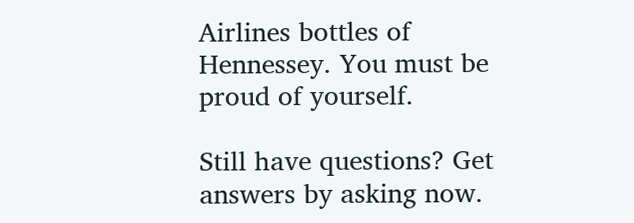Airlines bottles of Hennessey. You must be proud of yourself.

Still have questions? Get answers by asking now.